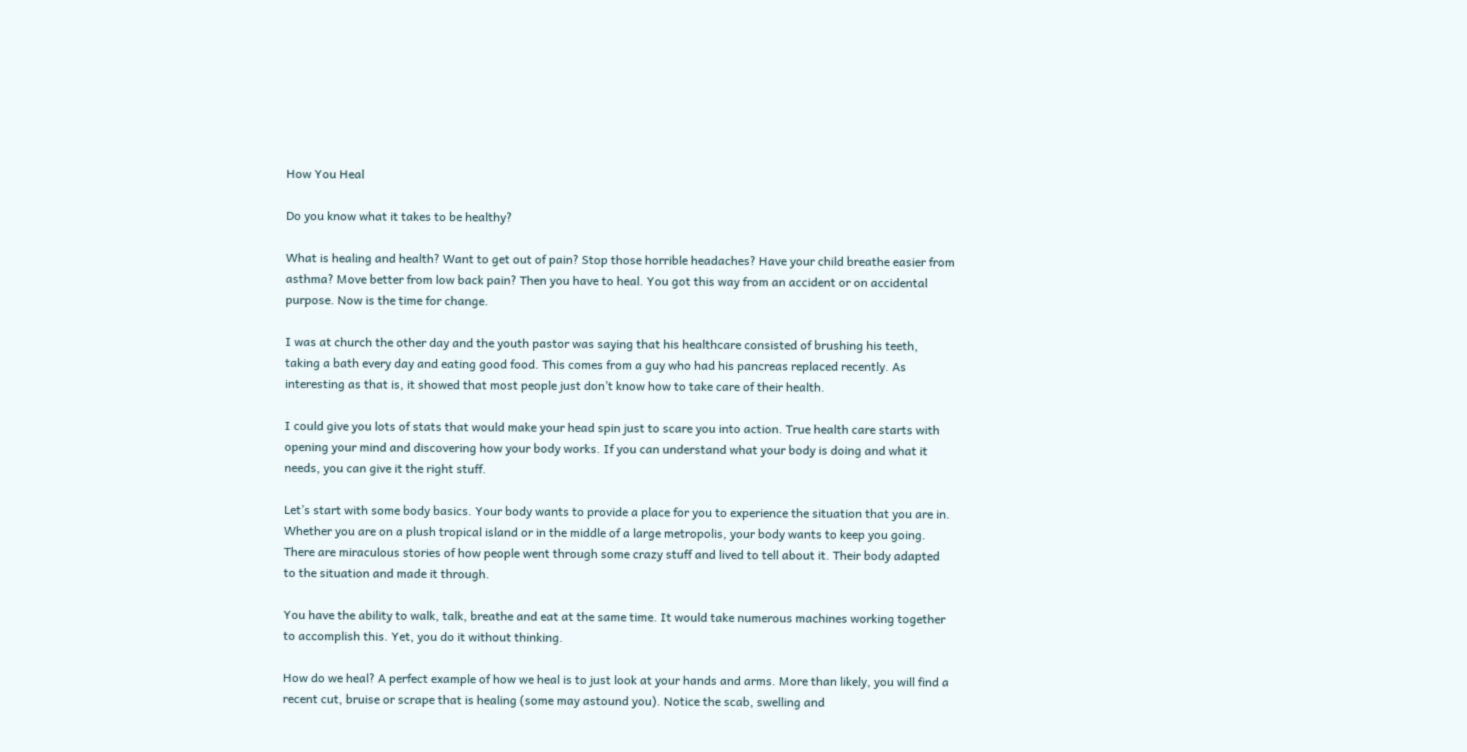How You Heal

Do you know what it takes to be healthy?

What is healing and health? Want to get out of pain? Stop those horrible headaches? Have your child breathe easier from asthma? Move better from low back pain? Then you have to heal. You got this way from an accident or on accidental purpose. Now is the time for change.

I was at church the other day and the youth pastor was saying that his healthcare consisted of brushing his teeth, taking a bath every day and eating good food. This comes from a guy who had his pancreas replaced recently. As interesting as that is, it showed that most people just don’t know how to take care of their health.

I could give you lots of stats that would make your head spin just to scare you into action. True health care starts with opening your mind and discovering how your body works. If you can understand what your body is doing and what it needs, you can give it the right stuff.

Let’s start with some body basics. Your body wants to provide a place for you to experience the situation that you are in. Whether you are on a plush tropical island or in the middle of a large metropolis, your body wants to keep you going. There are miraculous stories of how people went through some crazy stuff and lived to tell about it. Their body adapted to the situation and made it through.

You have the ability to walk, talk, breathe and eat at the same time. It would take numerous machines working together to accomplish this. Yet, you do it without thinking.

How do we heal? A perfect example of how we heal is to just look at your hands and arms. More than likely, you will find a recent cut, bruise or scrape that is healing (some may astound you). Notice the scab, swelling and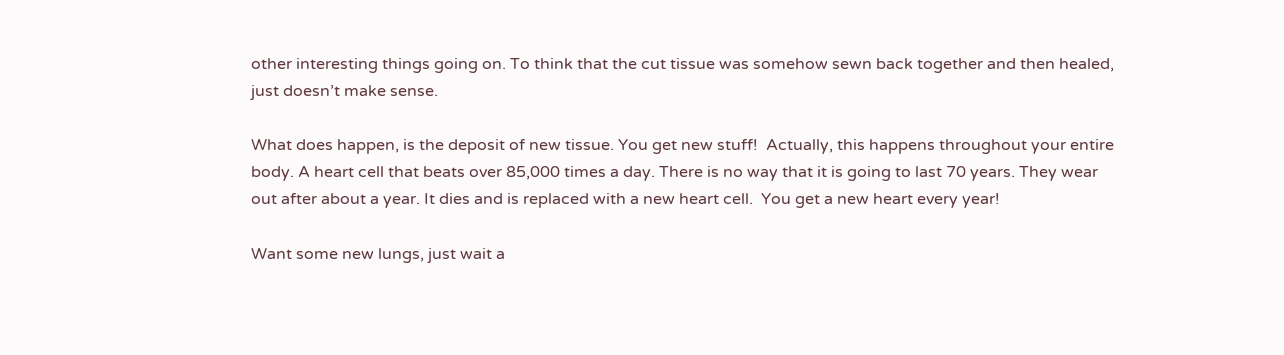other interesting things going on. To think that the cut tissue was somehow sewn back together and then healed, just doesn’t make sense.

What does happen, is the deposit of new tissue. You get new stuff!  Actually, this happens throughout your entire body. A heart cell that beats over 85,000 times a day. There is no way that it is going to last 70 years. They wear out after about a year. It dies and is replaced with a new heart cell.  You get a new heart every year!

Want some new lungs, just wait a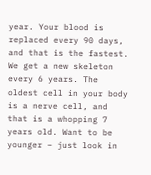year. Your blood is replaced every 90 days, and that is the fastest.  We get a new skeleton every 6 years. The oldest cell in your body is a nerve cell, and that is a whopping 7 years old. Want to be younger – just look in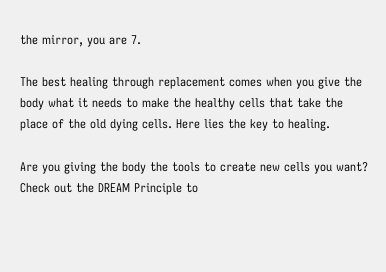the mirror, you are 7.

The best healing through replacement comes when you give the body what it needs to make the healthy cells that take the place of the old dying cells. Here lies the key to healing.

Are you giving the body the tools to create new cells you want? Check out the DREAM Principle to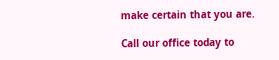make certain that you are.

Call our office today to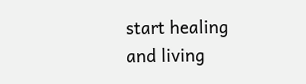start healing and living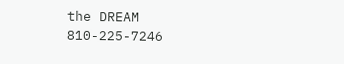the DREAM  810-225-7246